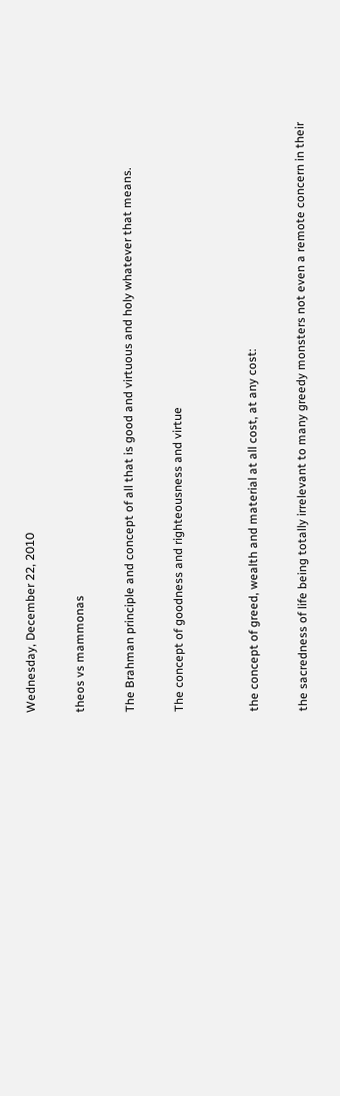Wednesday, December 22, 2010

theos vs mammonas

The Brahman principle and concept of all that is good and virtuous and holy whatever that means.

The concept of goodness and righteousness and virtue


the concept of greed, wealth and material at all cost, at any cost:

the sacredness of life being totally irrelevant to many greedy monsters not even a remote concern in their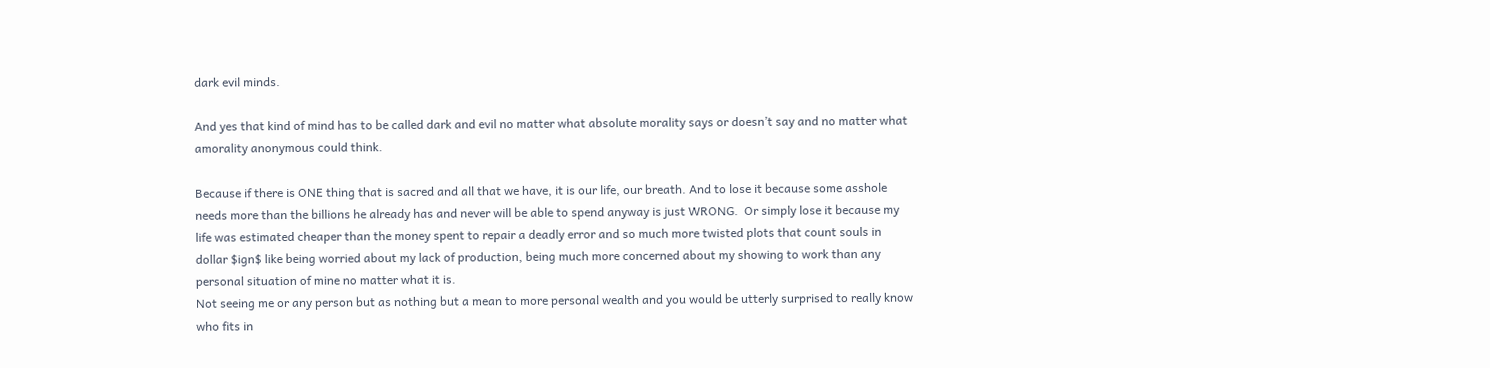dark evil minds.

And yes that kind of mind has to be called dark and evil no matter what absolute morality says or doesn’t say and no matter what amorality anonymous could think.

Because if there is ONE thing that is sacred and all that we have, it is our life, our breath. And to lose it because some asshole needs more than the billions he already has and never will be able to spend anyway is just WRONG.  Or simply lose it because my life was estimated cheaper than the money spent to repair a deadly error and so much more twisted plots that count souls in dollar $ign$ like being worried about my lack of production, being much more concerned about my showing to work than any personal situation of mine no matter what it is.
Not seeing me or any person but as nothing but a mean to more personal wealth and you would be utterly surprised to really know who fits in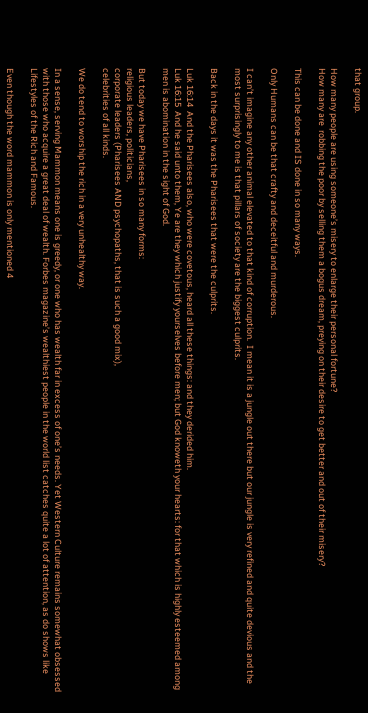that group.

How many people are using someone’s misery to enlarge their personal fortune?
How many are  robbing the poor by selling them a bogus dream, preying on their desire to get better and out of their misery?

This can be done and IS done in so many ways.

Only Humans can be that crafty and deceitful and murderous.

I can’t imagine any other animal elevated to that kind of corruption.  I mean it is a jungle out there but our jungle is very refined and quite devious and the most surprisingly to me is that pillars of society are the biggest culprits.

Back in the days it was the Pharisees that were the culprits.

Luk 16:14  And the Pharisees also, who were covetous, heard all these things: and they derided him.
Luk 16:15  And he said unto them, Ye are they which justify yourselves before men; but God knoweth your hearts: for that which is highly esteemed among men is abomination in the sight of God.

But today we have Pharisees in so many forms:
religious leaders, politicians,
corporate leaders (Pharisees AND psychopaths, that is such a good mix),
celebrities of all kinds.

We do tend to worship the rich in a very unhealthy way.

In a sense, serving Mammon means one is greedy, or one who has wealth far in excess of one’s needs. Yet Western Culture remains somewhat obsessed with those who acquire a great deal of wealth. Forbes magazine’s wealthiest people in the world list catches quite a lot of attention, as do shows like Lifestyles of the Rich and Famous.

Even though the word mammon is only mentioned 4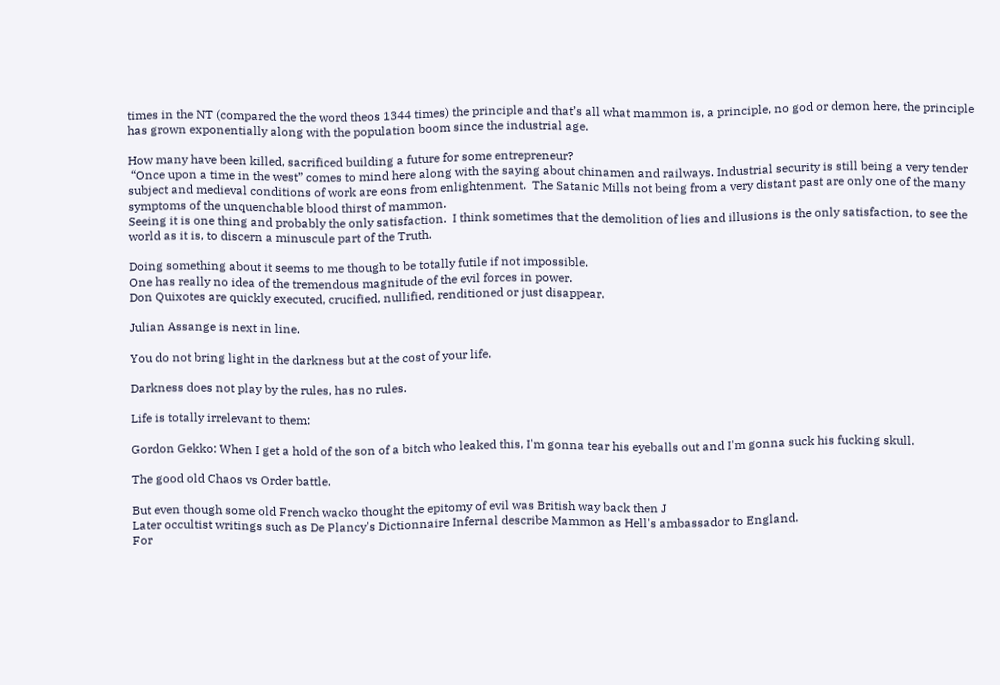times in the NT (compared the the word theos 1344 times) the principle and that’s all what mammon is, a principle, no god or demon here, the principle has grown exponentially along with the population boom since the industrial age.

How many have been killed, sacrificed building a future for some entrepreneur?
 “Once upon a time in the west” comes to mind here along with the saying about chinamen and railways. Industrial security is still being a very tender subject and medieval conditions of work are eons from enlightenment.  The Satanic Mills not being from a very distant past are only one of the many symptoms of the unquenchable blood thirst of mammon.
Seeing it is one thing and probably the only satisfaction.  I think sometimes that the demolition of lies and illusions is the only satisfaction, to see the world as it is, to discern a minuscule part of the Truth.

Doing something about it seems to me though to be totally futile if not impossible.
One has really no idea of the tremendous magnitude of the evil forces in power.
Don Quixotes are quickly executed, crucified, nullified, renditioned or just disappear.

Julian Assange is next in line.

You do not bring light in the darkness but at the cost of your life.

Darkness does not play by the rules, has no rules.

Life is totally irrelevant to them:

Gordon Gekko: When I get a hold of the son of a bitch who leaked this, I'm gonna tear his eyeballs out and I'm gonna suck his fucking skull.

The good old Chaos vs Order battle.

But even though some old French wacko thought the epitomy of evil was British way back then J
Later occultist writings such as De Plancy's Dictionnaire Infernal describe Mammon as Hell's ambassador to England.
For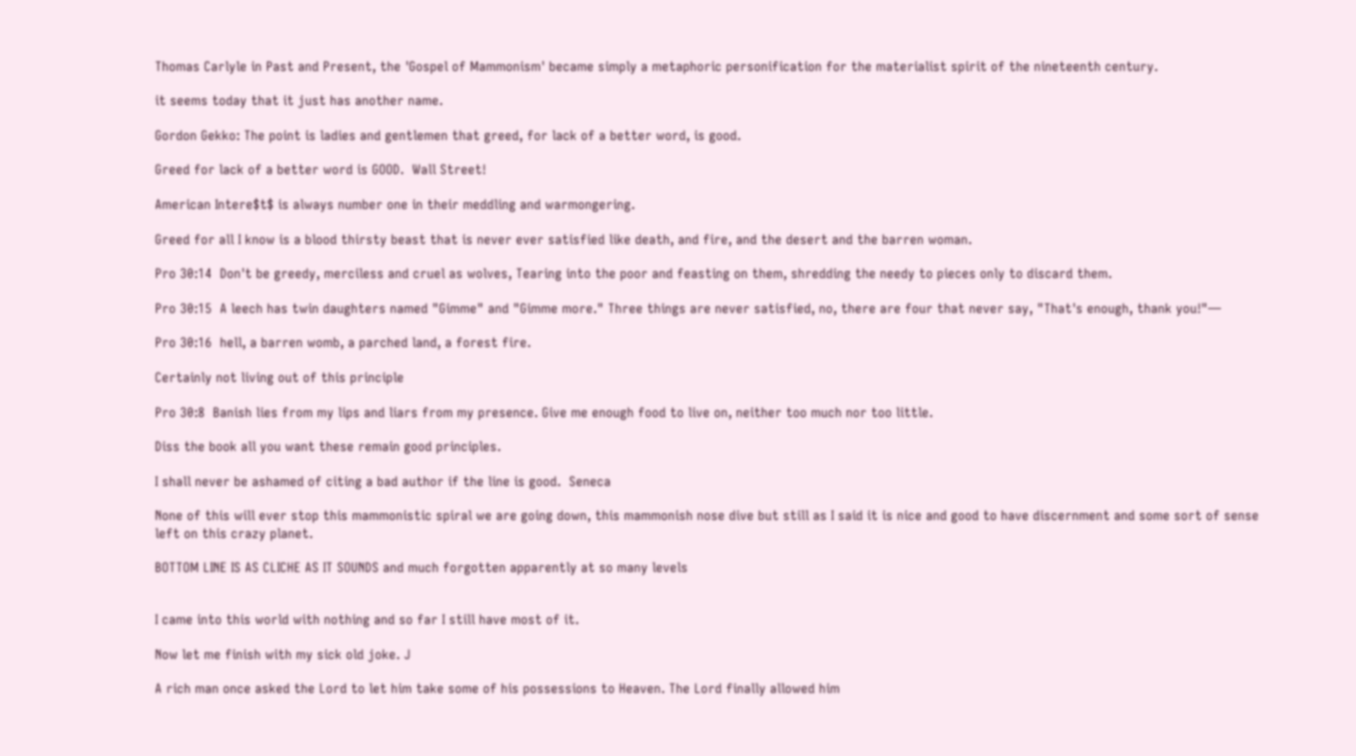Thomas Carlyle in Past and Present, the 'Gospel of Mammonism' became simply a metaphoric personification for the materialist spirit of the nineteenth century.

it seems today that it just has another name.

Gordon Gekko: The point is ladies and gentlemen that greed, for lack of a better word, is good.

Greed for lack of a better word is GOOD.  Wall Street!

American Intere$t$ is always number one in their meddling and warmongering.

Greed for all I know is a blood thirsty beast that is never ever satisfied like death, and fire, and the desert and the barren woman.

Pro 30:14  Don't be greedy, merciless and cruel as wolves, Tearing into the poor and feasting on them, shredding the needy to pieces only to discard them.

Pro 30:15  A leech has twin daughters named "Gimme" and "Gimme more." Three things are never satisfied, no, there are four that never say, "That's enough, thank you!"—

Pro 30:16  hell, a barren womb, a parched land, a forest fire.

Certainly not living out of this principle

Pro 30:8  Banish lies from my lips and liars from my presence. Give me enough food to live on, neither too much nor too little.

Diss the book all you want these remain good principles.

I shall never be ashamed of citing a bad author if the line is good.  Seneca

None of this will ever stop this mammonistic spiral we are going down, this mammonish nose dive but still as I said it is nice and good to have discernment and some sort of sense left on this crazy planet.

BOTTOM LINE IS AS CLICHE AS IT SOUNDS and much forgotten apparently at so many levels


I came into this world with nothing and so far I still have most of it.

Now let me finish with my sick old joke. J

A rich man once asked the Lord to let him take some of his possessions to Heaven. The Lord finally allowed him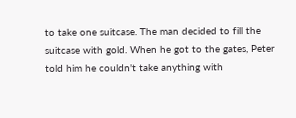to take one suitcase. The man decided to fill the suitcase with gold. When he got to the gates, Peter told him he couldn't take anything with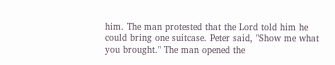him. The man protested that the Lord told him he could bring one suitcase. Peter said, "Show me what you brought." The man opened the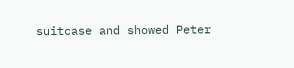suitcase and showed Peter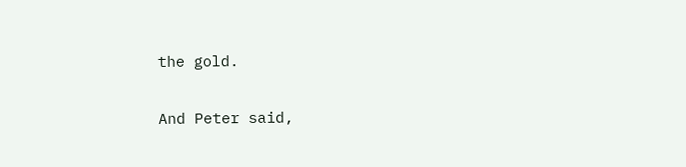the gold.

And Peter said,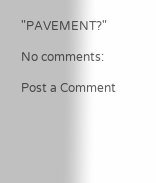"PAVEMENT?"

No comments:

Post a Comment